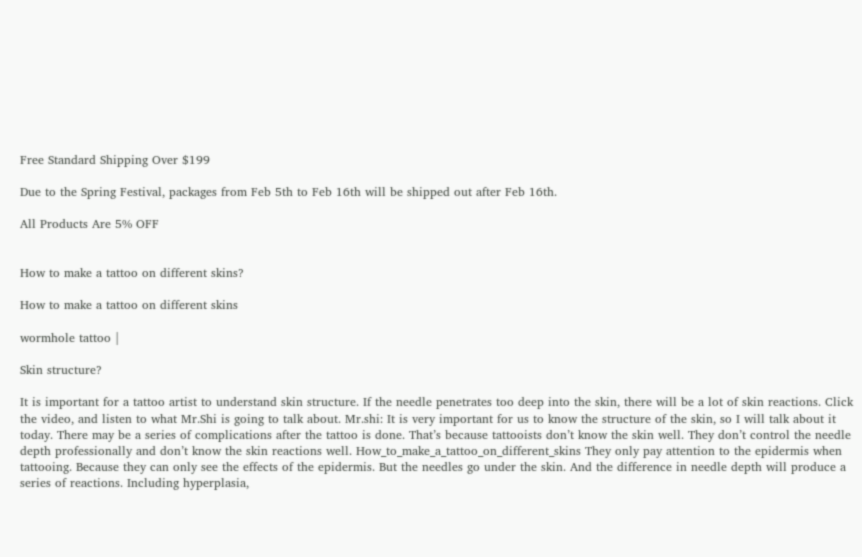Free Standard Shipping Over $199

Due to the Spring Festival, packages from Feb 5th to Feb 16th will be shipped out after Feb 16th.

All Products Are 5% OFF


How to make a tattoo on different skins?

How to make a tattoo on different skins

wormhole tattoo |

Skin structure?

It is important for a tattoo artist to understand skin structure. If the needle penetrates too deep into the skin, there will be a lot of skin reactions. Click the video, and listen to what Mr.Shi is going to talk about. Mr.shi: It is very important for us to know the structure of the skin, so I will talk about it today. There may be a series of complications after the tattoo is done. That’s because tattooists don’t know the skin well. They don’t control the needle depth professionally and don’t know the skin reactions well. How_to_make_a_tattoo_on_different_skins They only pay attention to the epidermis when tattooing. Because they can only see the effects of the epidermis. But the needles go under the skin. And the difference in needle depth will produce a series of reactions. Including hyperplasia,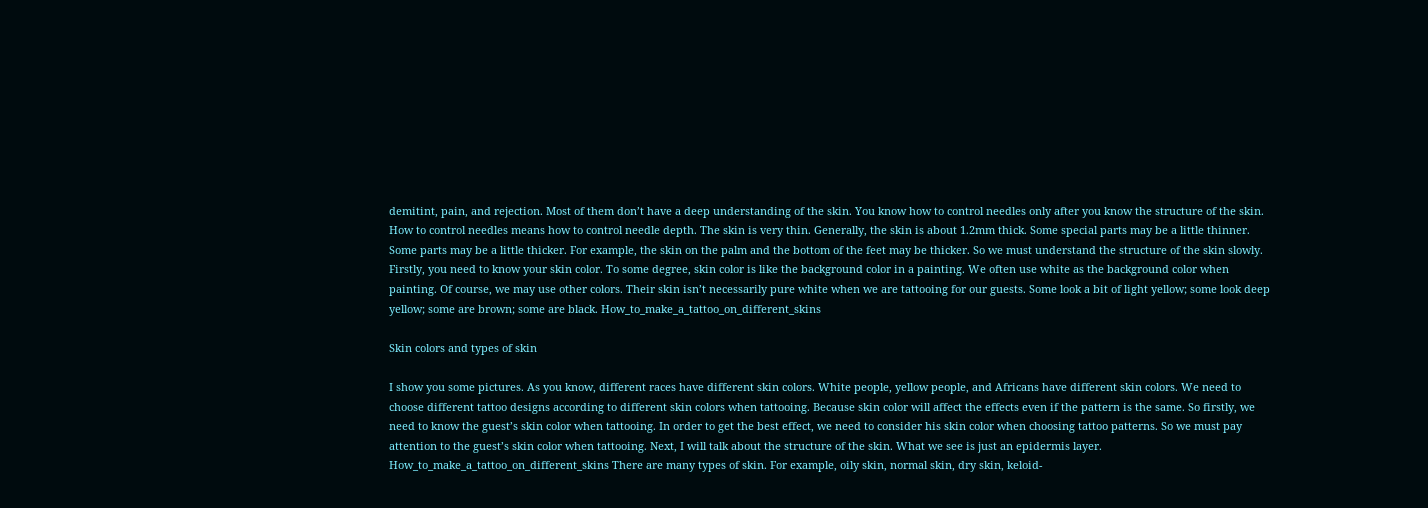demitint, pain, and rejection. Most of them don’t have a deep understanding of the skin. You know how to control needles only after you know the structure of the skin. How to control needles means how to control needle depth. The skin is very thin. Generally, the skin is about 1.2mm thick. Some special parts may be a little thinner. Some parts may be a little thicker. For example, the skin on the palm and the bottom of the feet may be thicker. So we must understand the structure of the skin slowly. Firstly, you need to know your skin color. To some degree, skin color is like the background color in a painting. We often use white as the background color when painting. Of course, we may use other colors. Their skin isn’t necessarily pure white when we are tattooing for our guests. Some look a bit of light yellow; some look deep yellow; some are brown; some are black. How_to_make_a_tattoo_on_different_skins

Skin colors and types of skin

I show you some pictures. As you know, different races have different skin colors. White people, yellow people, and Africans have different skin colors. We need to choose different tattoo designs according to different skin colors when tattooing. Because skin color will affect the effects even if the pattern is the same. So firstly, we need to know the guest’s skin color when tattooing. In order to get the best effect, we need to consider his skin color when choosing tattoo patterns. So we must pay attention to the guest’s skin color when tattooing. Next, I will talk about the structure of the skin. What we see is just an epidermis layer. How_to_make_a_tattoo_on_different_skins There are many types of skin. For example, oily skin, normal skin, dry skin, keloid-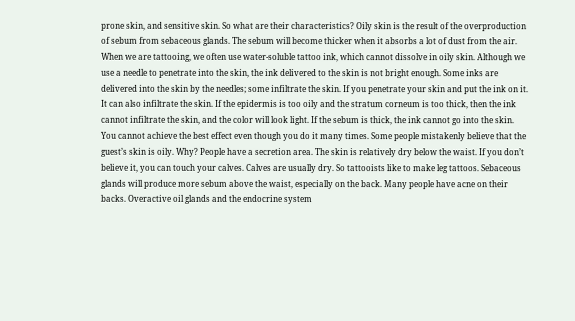prone skin, and sensitive skin. So what are their characteristics? Oily skin is the result of the overproduction of sebum from sebaceous glands. The sebum will become thicker when it absorbs a lot of dust from the air. When we are tattooing, we often use water-soluble tattoo ink, which cannot dissolve in oily skin. Although we use a needle to penetrate into the skin, the ink delivered to the skin is not bright enough. Some inks are delivered into the skin by the needles; some infiltrate the skin. If you penetrate your skin and put the ink on it. It can also infiltrate the skin. If the epidermis is too oily and the stratum corneum is too thick, then the ink cannot infiltrate the skin, and the color will look light. If the sebum is thick, the ink cannot go into the skin. You cannot achieve the best effect even though you do it many times. Some people mistakenly believe that the guest’s skin is oily. Why? People have a secretion area. The skin is relatively dry below the waist. If you don’t believe it, you can touch your calves. Calves are usually dry. So tattooists like to make leg tattoos. Sebaceous glands will produce more sebum above the waist, especially on the back. Many people have acne on their backs. Overactive oil glands and the endocrine system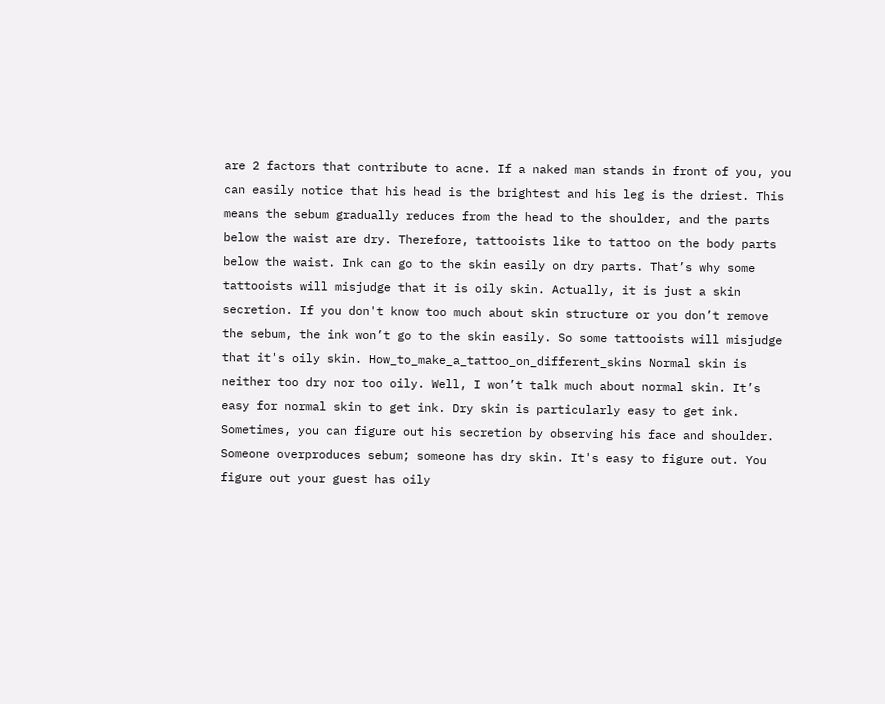are 2 factors that contribute to acne. If a naked man stands in front of you, you can easily notice that his head is the brightest and his leg is the driest. This means the sebum gradually reduces from the head to the shoulder, and the parts below the waist are dry. Therefore, tattooists like to tattoo on the body parts below the waist. Ink can go to the skin easily on dry parts. That’s why some tattooists will misjudge that it is oily skin. Actually, it is just a skin secretion. If you don't know too much about skin structure or you don’t remove the sebum, the ink won’t go to the skin easily. So some tattooists will misjudge that it's oily skin. How_to_make_a_tattoo_on_different_skins Normal skin is neither too dry nor too oily. Well, I won’t talk much about normal skin. It’s easy for normal skin to get ink. Dry skin is particularly easy to get ink. Sometimes, you can figure out his secretion by observing his face and shoulder. Someone overproduces sebum; someone has dry skin. It's easy to figure out. You figure out your guest has oily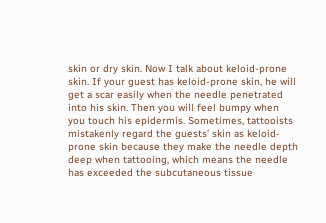skin or dry skin. Now I talk about keloid-prone skin. If your guest has keloid-prone skin, he will get a scar easily when the needle penetrated into his skin. Then you will feel bumpy when you touch his epidermis. Sometimes, tattooists mistakenly regard the guests’ skin as keloid-prone skin because they make the needle depth deep when tattooing, which means the needle has exceeded the subcutaneous tissue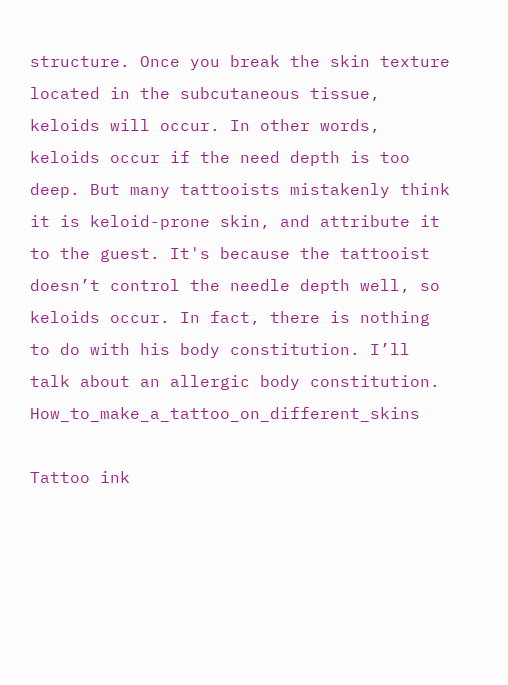structure. Once you break the skin texture located in the subcutaneous tissue, keloids will occur. In other words, keloids occur if the need depth is too deep. But many tattooists mistakenly think it is keloid-prone skin, and attribute it to the guest. It's because the tattooist doesn’t control the needle depth well, so keloids occur. In fact, there is nothing to do with his body constitution. I’ll talk about an allergic body constitution. How_to_make_a_tattoo_on_different_skins

Tattoo ink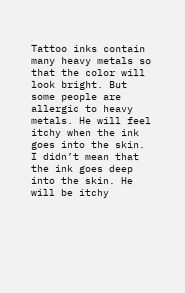Tattoo inks contain many heavy metals so that the color will look bright. But some people are allergic to heavy metals. He will feel itchy when the ink goes into the skin. I didn’t mean that the ink goes deep into the skin. He will be itchy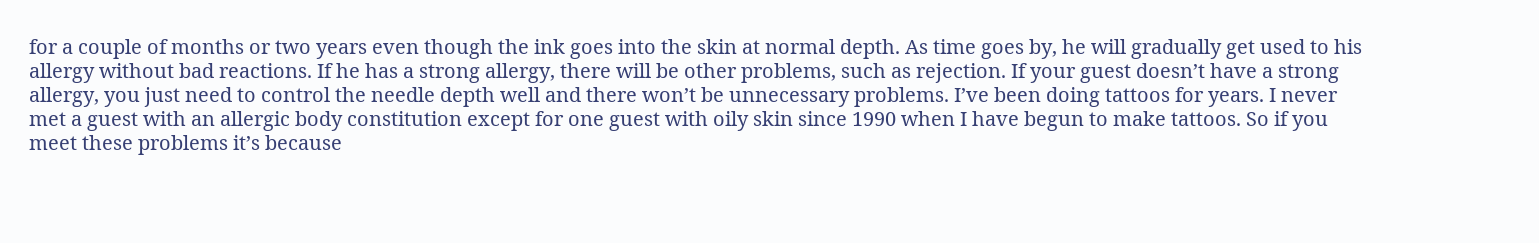for a couple of months or two years even though the ink goes into the skin at normal depth. As time goes by, he will gradually get used to his allergy without bad reactions. If he has a strong allergy, there will be other problems, such as rejection. If your guest doesn’t have a strong allergy, you just need to control the needle depth well and there won’t be unnecessary problems. I’ve been doing tattoos for years. I never met a guest with an allergic body constitution except for one guest with oily skin since 1990 when I have begun to make tattoos. So if you meet these problems it’s because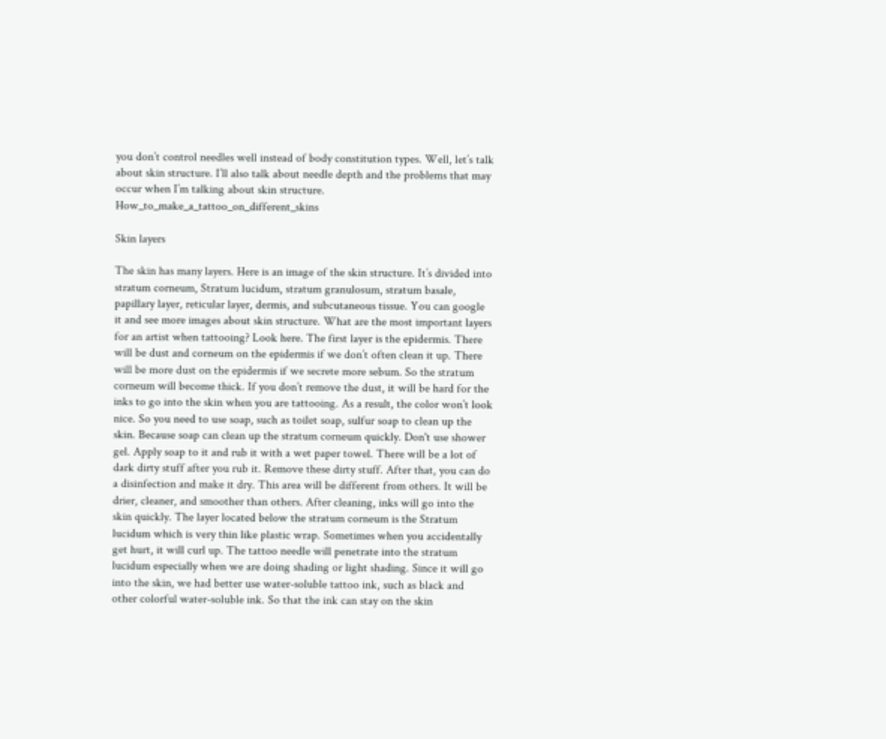you don’t control needles well instead of body constitution types. Well, let’s talk about skin structure. I’ll also talk about needle depth and the problems that may occur when I’m talking about skin structure. How_to_make_a_tattoo_on_different_skins

Skin layers

The skin has many layers. Here is an image of the skin structure. It’s divided into stratum corneum, Stratum lucidum, stratum granulosum, stratum basale, papillary layer, reticular layer, dermis, and subcutaneous tissue. You can google it and see more images about skin structure. What are the most important layers for an artist when tattooing? Look here. The first layer is the epidermis. There will be dust and corneum on the epidermis if we don’t often clean it up. There will be more dust on the epidermis if we secrete more sebum. So the stratum corneum will become thick. If you don’t remove the dust, it will be hard for the inks to go into the skin when you are tattooing. As a result, the color won’t look nice. So you need to use soap, such as toilet soap, sulfur soap to clean up the skin. Because soap can clean up the stratum corneum quickly. Don't use shower gel. Apply soap to it and rub it with a wet paper towel. There will be a lot of dark dirty stuff after you rub it. Remove these dirty stuff. After that, you can do a disinfection and make it dry. This area will be different from others. It will be drier, cleaner, and smoother than others. After cleaning, inks will go into the skin quickly. The layer located below the stratum corneum is the Stratum lucidum which is very thin like plastic wrap. Sometimes when you accidentally get hurt, it will curl up. The tattoo needle will penetrate into the stratum lucidum especially when we are doing shading or light shading. Since it will go into the skin, we had better use water-soluble tattoo ink, such as black and other colorful water-soluble ink. So that the ink can stay on the skin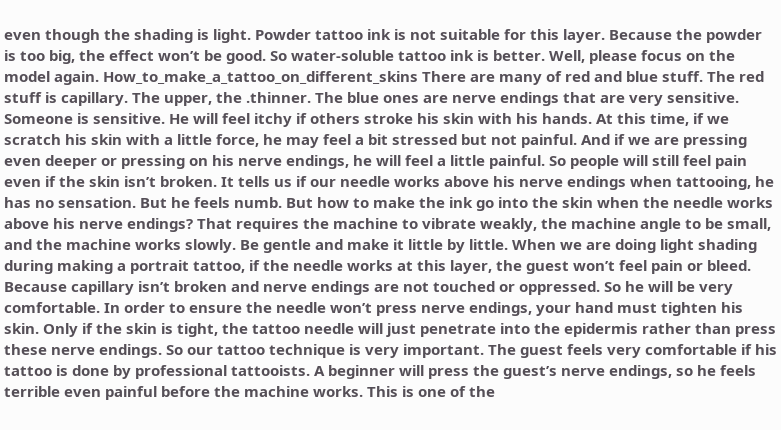even though the shading is light. Powder tattoo ink is not suitable for this layer. Because the powder is too big, the effect won’t be good. So water-soluble tattoo ink is better. Well, please focus on the model again. How_to_make_a_tattoo_on_different_skins There are many of red and blue stuff. The red stuff is capillary. The upper, the .thinner. The blue ones are nerve endings that are very sensitive. Someone is sensitive. He will feel itchy if others stroke his skin with his hands. At this time, if we scratch his skin with a little force, he may feel a bit stressed but not painful. And if we are pressing even deeper or pressing on his nerve endings, he will feel a little painful. So people will still feel pain even if the skin isn’t broken. It tells us if our needle works above his nerve endings when tattooing, he has no sensation. But he feels numb. But how to make the ink go into the skin when the needle works above his nerve endings? That requires the machine to vibrate weakly, the machine angle to be small, and the machine works slowly. Be gentle and make it little by little. When we are doing light shading during making a portrait tattoo, if the needle works at this layer, the guest won’t feel pain or bleed. Because capillary isn’t broken and nerve endings are not touched or oppressed. So he will be very comfortable. In order to ensure the needle won’t press nerve endings, your hand must tighten his skin. Only if the skin is tight, the tattoo needle will just penetrate into the epidermis rather than press these nerve endings. So our tattoo technique is very important. The guest feels very comfortable if his tattoo is done by professional tattooists. A beginner will press the guest’s nerve endings, so he feels terrible even painful before the machine works. This is one of the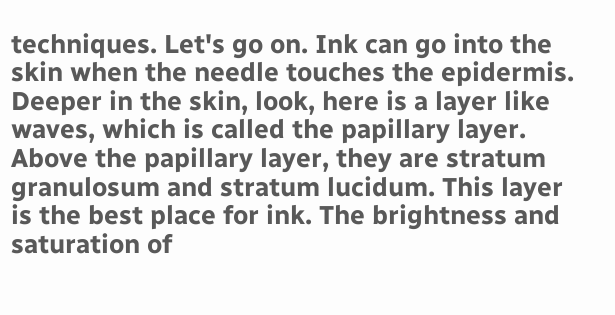techniques. Let's go on. Ink can go into the skin when the needle touches the epidermis. Deeper in the skin, look, here is a layer like waves, which is called the papillary layer. Above the papillary layer, they are stratum granulosum and stratum lucidum. This layer is the best place for ink. The brightness and saturation of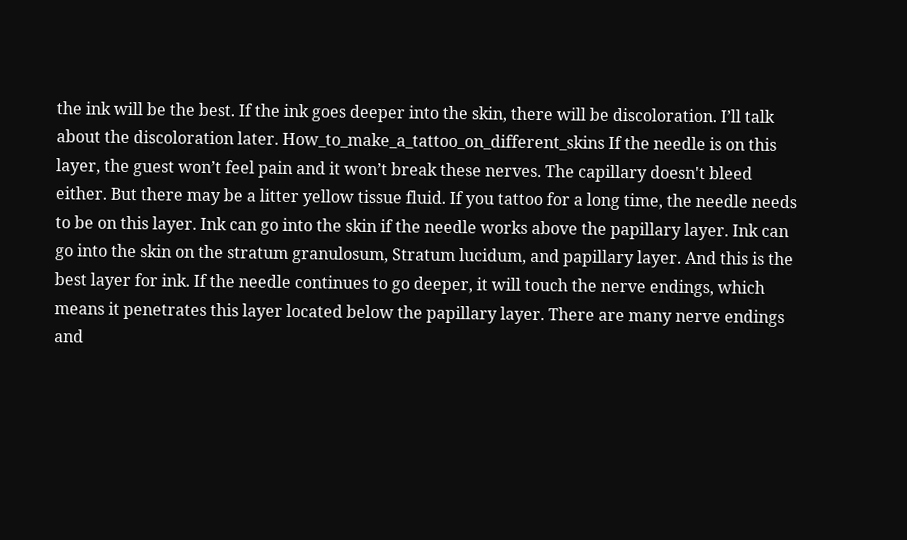the ink will be the best. If the ink goes deeper into the skin, there will be discoloration. I’ll talk about the discoloration later. How_to_make_a_tattoo_on_different_skins If the needle is on this layer, the guest won’t feel pain and it won’t break these nerves. The capillary doesn't bleed either. But there may be a litter yellow tissue fluid. If you tattoo for a long time, the needle needs to be on this layer. Ink can go into the skin if the needle works above the papillary layer. Ink can go into the skin on the stratum granulosum, Stratum lucidum, and papillary layer. And this is the best layer for ink. If the needle continues to go deeper, it will touch the nerve endings, which means it penetrates this layer located below the papillary layer. There are many nerve endings and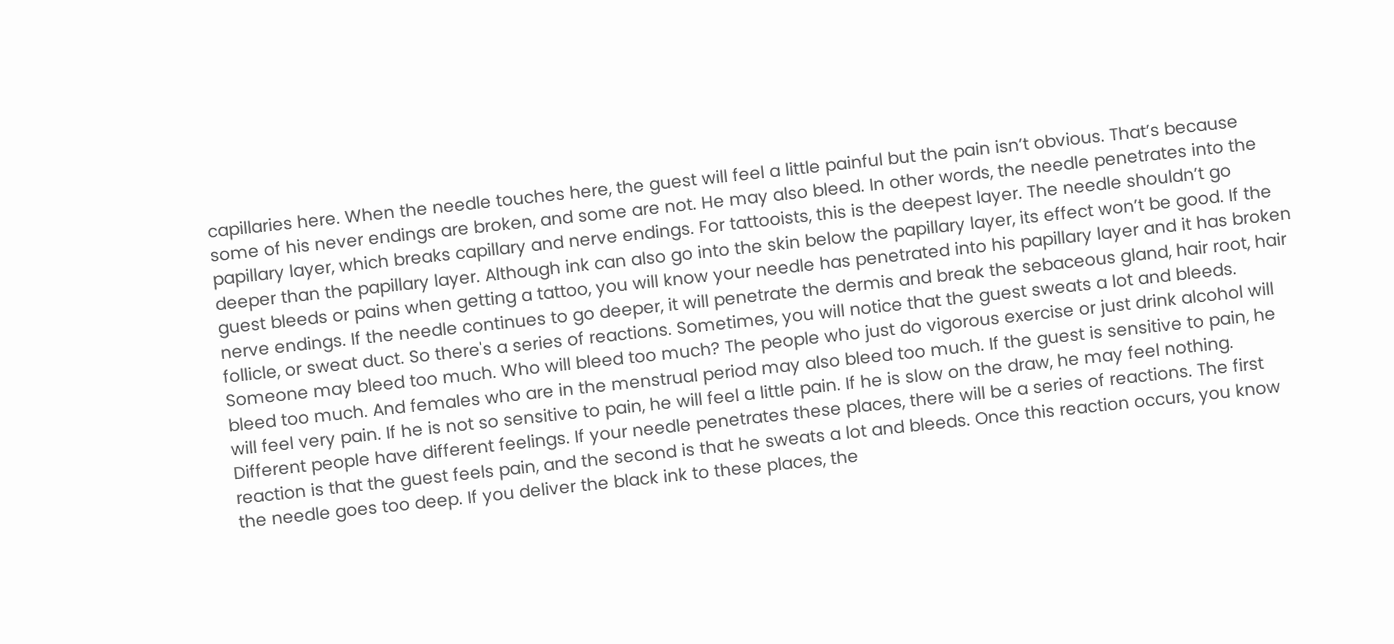capillaries here. When the needle touches here, the guest will feel a little painful but the pain isn’t obvious. That’s because some of his never endings are broken, and some are not. He may also bleed. In other words, the needle penetrates into the papillary layer, which breaks capillary and nerve endings. For tattooists, this is the deepest layer. The needle shouldn’t go deeper than the papillary layer. Although ink can also go into the skin below the papillary layer, its effect won’t be good. If the guest bleeds or pains when getting a tattoo, you will know your needle has penetrated into his papillary layer and it has broken nerve endings. If the needle continues to go deeper, it will penetrate the dermis and break the sebaceous gland, hair root, hair follicle, or sweat duct. So there's a series of reactions. Sometimes, you will notice that the guest sweats a lot and bleeds. Someone may bleed too much. Who will bleed too much? The people who just do vigorous exercise or just drink alcohol will bleed too much. And females who are in the menstrual period may also bleed too much. If the guest is sensitive to pain, he will feel very pain. If he is not so sensitive to pain, he will feel a little pain. If he is slow on the draw, he may feel nothing. Different people have different feelings. If your needle penetrates these places, there will be a series of reactions. The first reaction is that the guest feels pain, and the second is that he sweats a lot and bleeds. Once this reaction occurs, you know the needle goes too deep. If you deliver the black ink to these places, the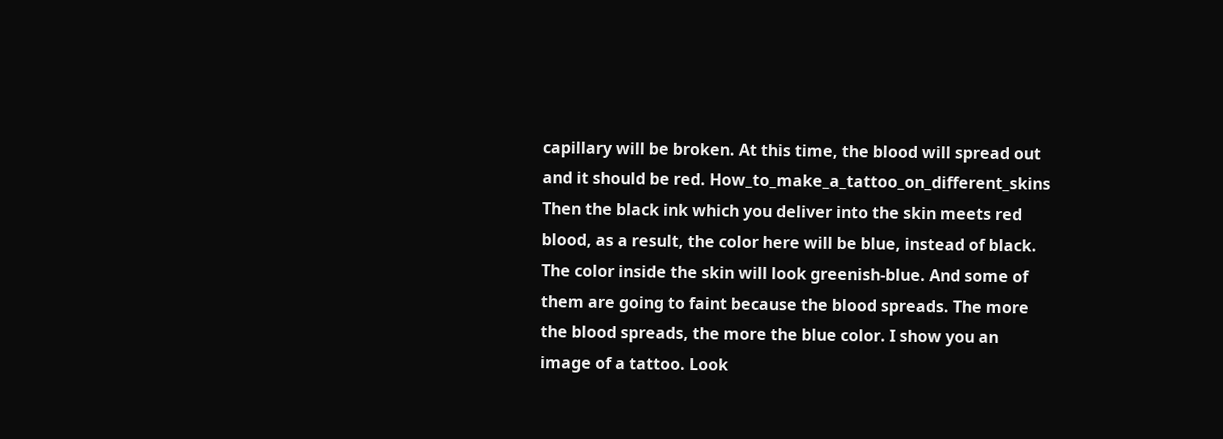capillary will be broken. At this time, the blood will spread out and it should be red. How_to_make_a_tattoo_on_different_skins Then the black ink which you deliver into the skin meets red blood, as a result, the color here will be blue, instead of black. The color inside the skin will look greenish-blue. And some of them are going to faint because the blood spreads. The more the blood spreads, the more the blue color. I show you an image of a tattoo. Look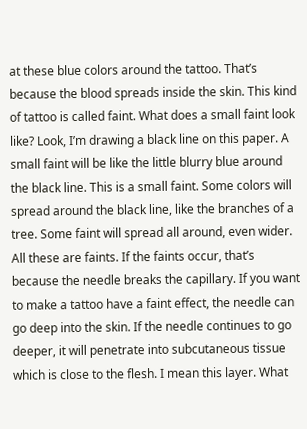at these blue colors around the tattoo. That’s because the blood spreads inside the skin. This kind of tattoo is called faint. What does a small faint look like? Look, I’m drawing a black line on this paper. A small faint will be like the little blurry blue around the black line. This is a small faint. Some colors will spread around the black line, like the branches of a tree. Some faint will spread all around, even wider. All these are faints. If the faints occur, that’s because the needle breaks the capillary. If you want to make a tattoo have a faint effect, the needle can go deep into the skin. If the needle continues to go deeper, it will penetrate into subcutaneous tissue which is close to the flesh. I mean this layer. What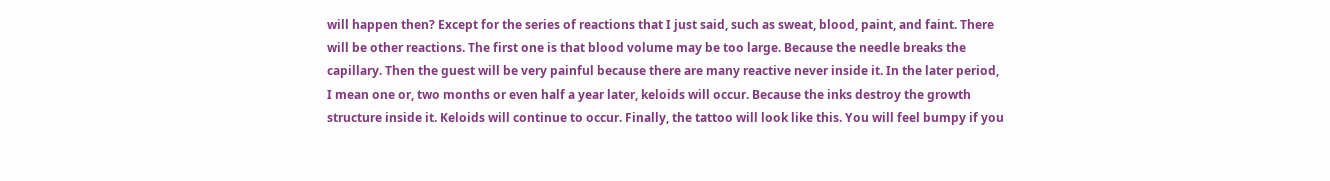will happen then? Except for the series of reactions that I just said, such as sweat, blood, paint, and faint. There will be other reactions. The first one is that blood volume may be too large. Because the needle breaks the capillary. Then the guest will be very painful because there are many reactive never inside it. In the later period, I mean one or, two months or even half a year later, keloids will occur. Because the inks destroy the growth structure inside it. Keloids will continue to occur. Finally, the tattoo will look like this. You will feel bumpy if you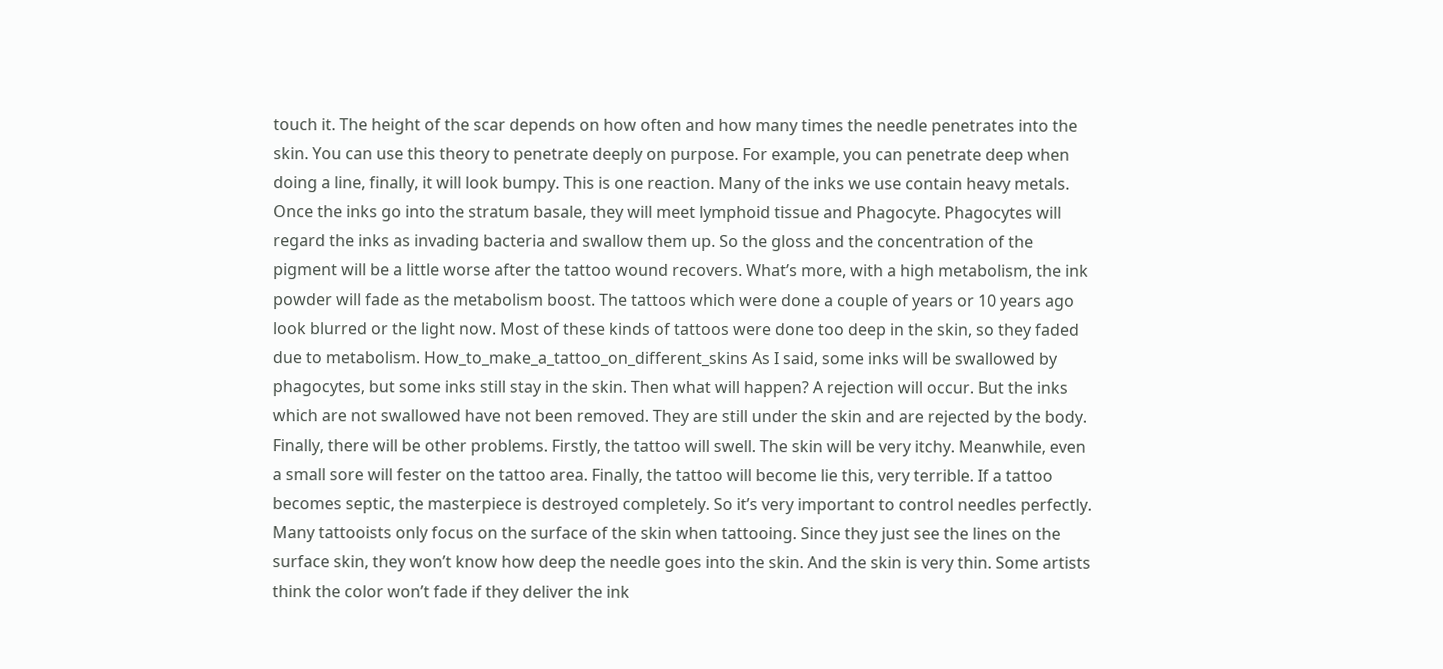touch it. The height of the scar depends on how often and how many times the needle penetrates into the skin. You can use this theory to penetrate deeply on purpose. For example, you can penetrate deep when doing a line, finally, it will look bumpy. This is one reaction. Many of the inks we use contain heavy metals. Once the inks go into the stratum basale, they will meet lymphoid tissue and Phagocyte. Phagocytes will regard the inks as invading bacteria and swallow them up. So the gloss and the concentration of the pigment will be a little worse after the tattoo wound recovers. What’s more, with a high metabolism, the ink powder will fade as the metabolism boost. The tattoos which were done a couple of years or 10 years ago look blurred or the light now. Most of these kinds of tattoos were done too deep in the skin, so they faded due to metabolism. How_to_make_a_tattoo_on_different_skins As I said, some inks will be swallowed by phagocytes, but some inks still stay in the skin. Then what will happen? A rejection will occur. But the inks which are not swallowed have not been removed. They are still under the skin and are rejected by the body. Finally, there will be other problems. Firstly, the tattoo will swell. The skin will be very itchy. Meanwhile, even a small sore will fester on the tattoo area. Finally, the tattoo will become lie this, very terrible. If a tattoo becomes septic, the masterpiece is destroyed completely. So it’s very important to control needles perfectly. Many tattooists only focus on the surface of the skin when tattooing. Since they just see the lines on the surface skin, they won’t know how deep the needle goes into the skin. And the skin is very thin. Some artists think the color won’t fade if they deliver the ink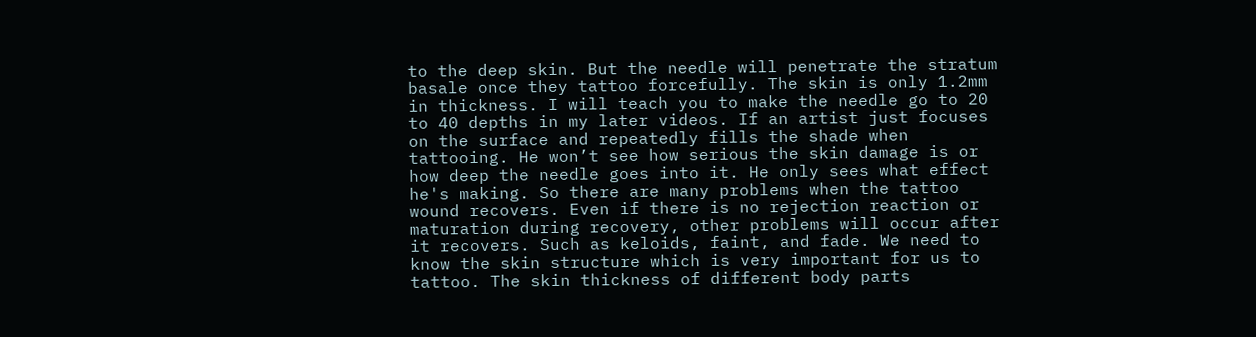to the deep skin. But the needle will penetrate the stratum basale once they tattoo forcefully. The skin is only 1.2mm in thickness. I will teach you to make the needle go to 20 to 40 depths in my later videos. If an artist just focuses on the surface and repeatedly fills the shade when tattooing. He won’t see how serious the skin damage is or how deep the needle goes into it. He only sees what effect he's making. So there are many problems when the tattoo wound recovers. Even if there is no rejection reaction or maturation during recovery, other problems will occur after it recovers. Such as keloids, faint, and fade. We need to know the skin structure which is very important for us to tattoo. The skin thickness of different body parts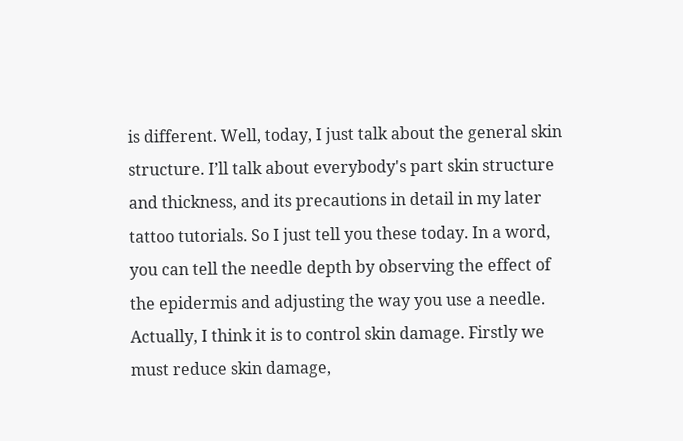is different. Well, today, I just talk about the general skin structure. I’ll talk about everybody's part skin structure and thickness, and its precautions in detail in my later tattoo tutorials. So I just tell you these today. In a word, you can tell the needle depth by observing the effect of the epidermis and adjusting the way you use a needle. Actually, I think it is to control skin damage. Firstly we must reduce skin damage,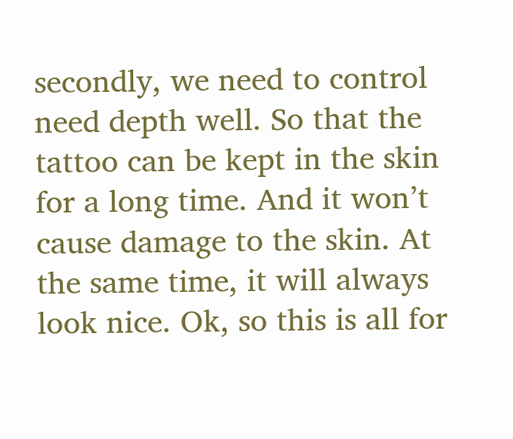secondly, we need to control need depth well. So that the tattoo can be kept in the skin for a long time. And it won’t cause damage to the skin. At the same time, it will always look nice. Ok, so this is all for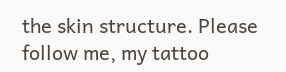the skin structure. Please follow me, my tattoo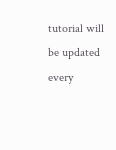tutorial will be updated every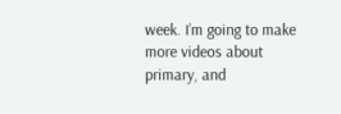week. I’m going to make more videos about primary, and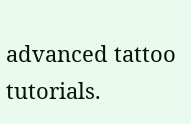advanced tattoo tutorials.